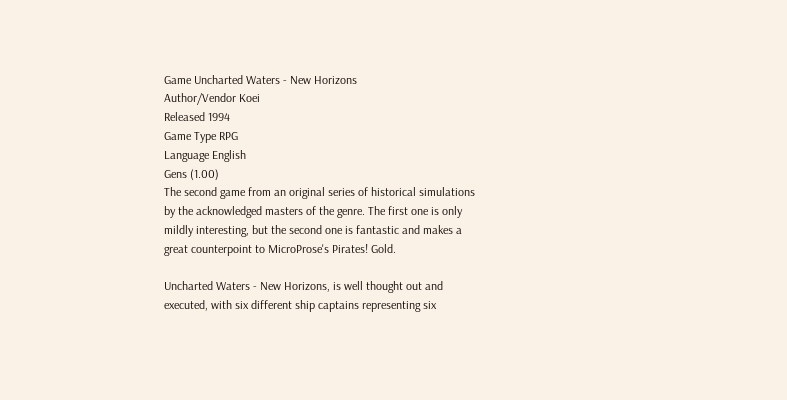Game Uncharted Waters - New Horizons
Author/Vendor Koei
Released 1994
Game Type RPG
Language English
Gens (1.00)
The second game from an original series of historical simulations by the acknowledged masters of the genre. The first one is only mildly interesting, but the second one is fantastic and makes a great counterpoint to MicroProse's Pirates! Gold.

Uncharted Waters - New Horizons, is well thought out and executed, with six different ship captains representing six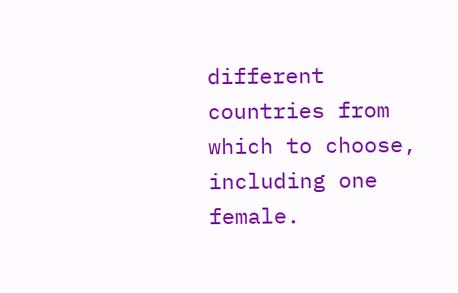different countries from which to choose, including one female.